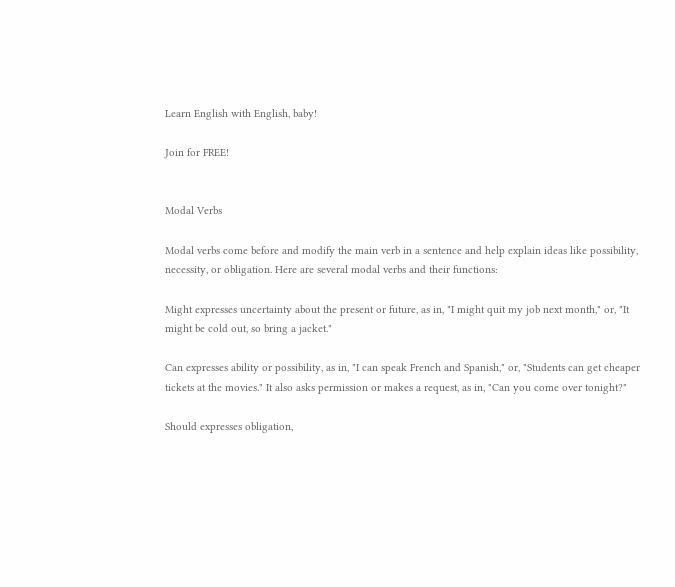Learn English with English, baby!

Join for FREE!


Modal Verbs

Modal verbs come before and modify the main verb in a sentence and help explain ideas like possibility, necessity, or obligation. Here are several modal verbs and their functions:

Might expresses uncertainty about the present or future, as in, "I might quit my job next month," or, "It might be cold out, so bring a jacket."

Can expresses ability or possibility, as in, "I can speak French and Spanish," or, "Students can get cheaper tickets at the movies." It also asks permission or makes a request, as in, "Can you come over tonight?"

Should expresses obligation,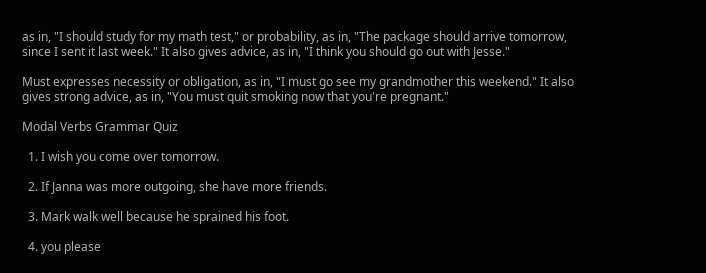as in, "I should study for my math test," or probability, as in, "The package should arrive tomorrow, since I sent it last week." It also gives advice, as in, "I think you should go out with Jesse."

Must expresses necessity or obligation, as in, "I must go see my grandmother this weekend." It also gives strong advice, as in, "You must quit smoking now that you're pregnant."

Modal Verbs Grammar Quiz

  1. I wish you come over tomorrow.

  2. If Janna was more outgoing, she have more friends.

  3. Mark walk well because he sprained his foot.

  4. you please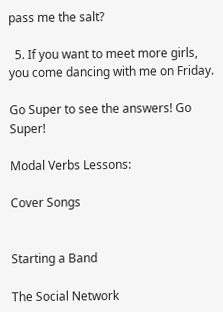pass me the salt?

  5. If you want to meet more girls, you come dancing with me on Friday.

Go Super to see the answers! Go Super!

Modal Verbs Lessons:

Cover Songs


Starting a Band

The Social Network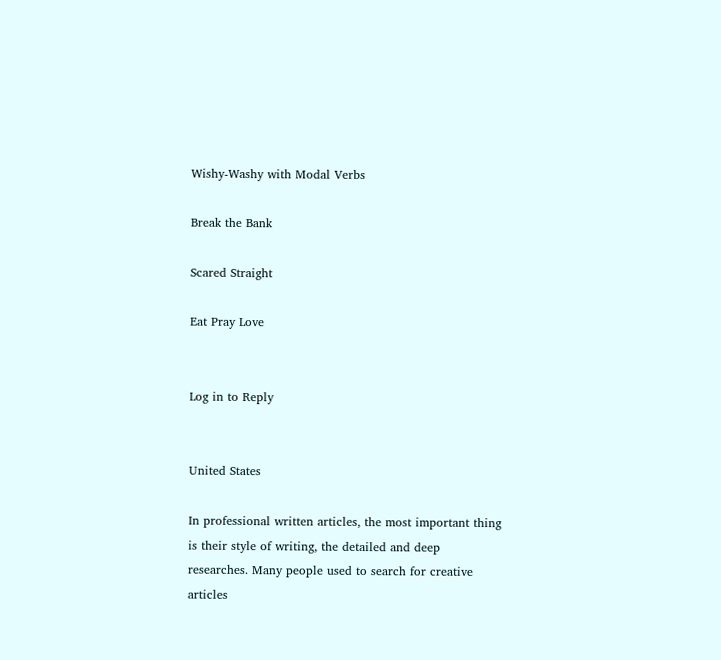Wishy-Washy with Modal Verbs

Break the Bank

Scared Straight

Eat Pray Love


Log in to Reply


United States

In professional written articles, the most important thing is their style of writing, the detailed and deep researches. Many people used to search for creative articles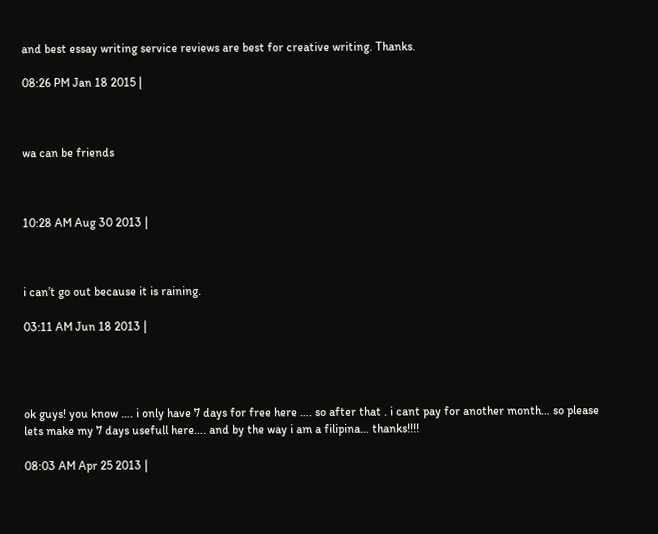and best essay writing service reviews are best for creative writing. Thanks.

08:26 PM Jan 18 2015 |



wa can be friends



10:28 AM Aug 30 2013 |



i can’t go out because it is raining.

03:11 AM Jun 18 2013 |




ok guys! you know …. i only have 7 days for free here …. so after that . i cant pay for another month… so please lets make my 7 days usefull here…. and by the way i am a filipina… thanks!!!!

08:03 AM Apr 25 2013 |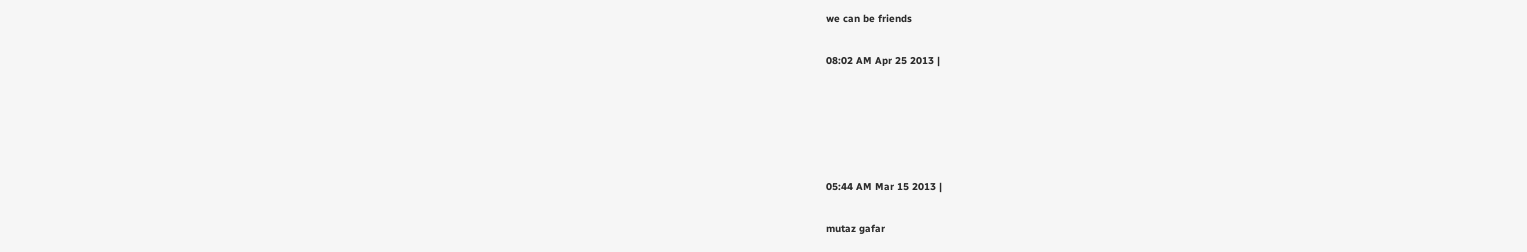we can be friends

08:02 AM Apr 25 2013 |





05:44 AM Mar 15 2013 |

mutaz gafar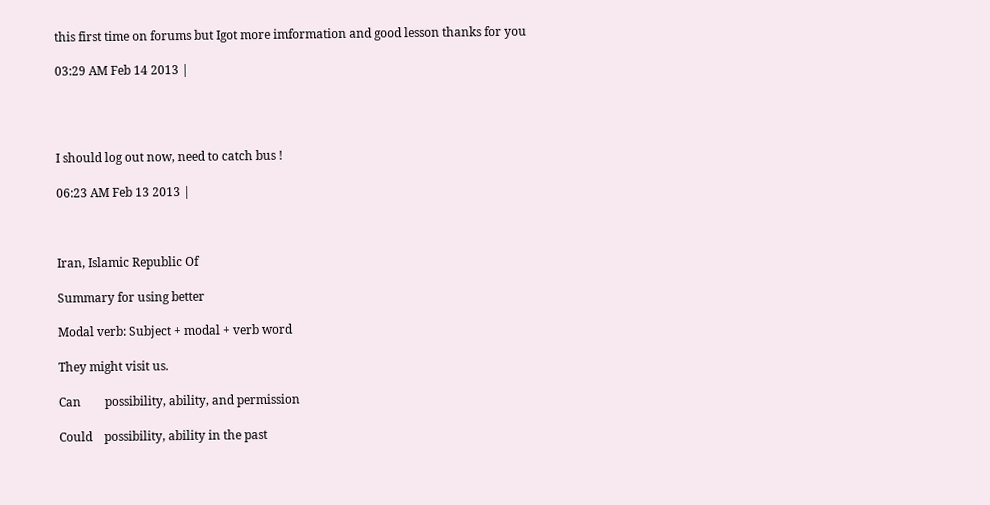this first time on forums but Igot more imformation and good lesson thanks for you

03:29 AM Feb 14 2013 |




I should log out now, need to catch bus !

06:23 AM Feb 13 2013 |



Iran, Islamic Republic Of

Summary for using better

Modal verb: Subject + modal + verb word

They might visit us.

Can        possibility, ability, and permission

Could    possibility, ability in the past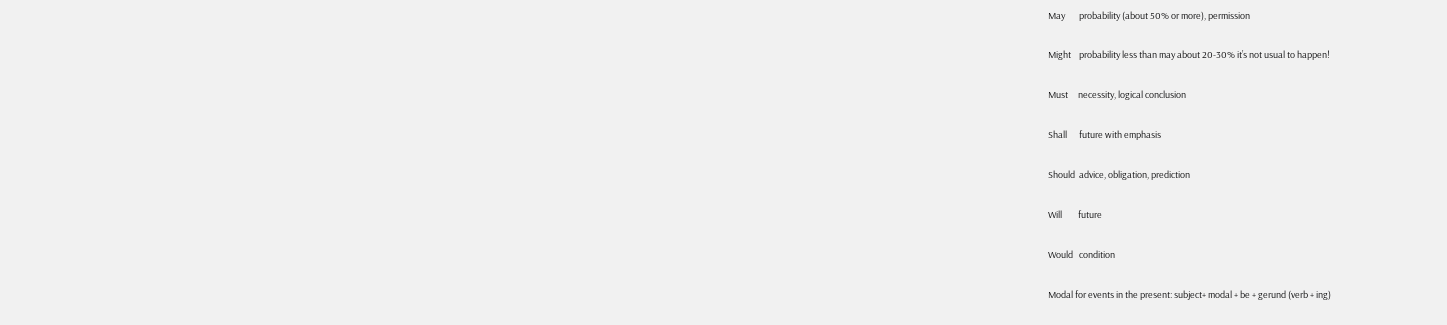May       probability (about 50% or more), permission

Might    probability less than may about 20-30% it’s not usual to happen!

Must     necessity, logical conclusion

Shall      future with emphasis

Should  advice, obligation, prediction

Will        future

Would   condition

Modal for events in the present: subject+ modal + be + gerund (verb + ing)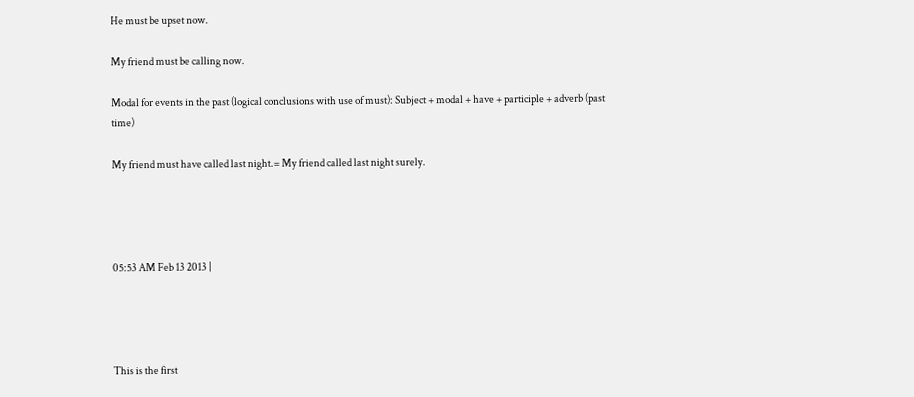He must be upset now.

My friend must be calling now.

Modal for events in the past (logical conclusions with use of must): Subject + modal + have + participle + adverb (past time)

My friend must have called last night.= My friend called last night surely.




05:53 AM Feb 13 2013 |




This is the first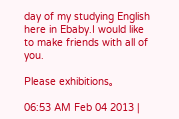day of my studying English here in Ebaby.I would like to make friends with all of you.

Please exhibitions。

06:53 AM Feb 04 2013 |